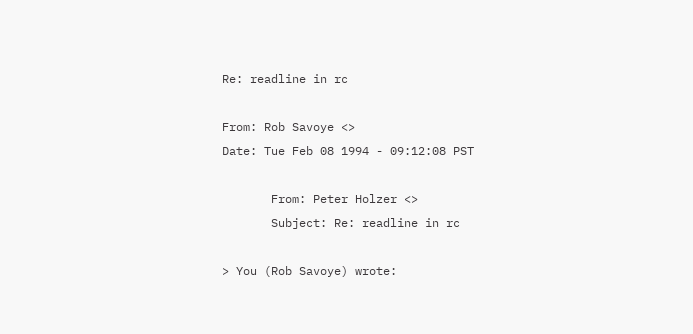Re: readline in rc

From: Rob Savoye <>
Date: Tue Feb 08 1994 - 09:12:08 PST

       From: Peter Holzer <>
       Subject: Re: readline in rc

> You (Rob Savoye) wrote: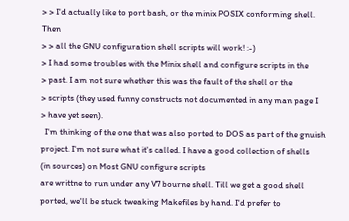> > I'd actually like to port bash, or the minix POSIX conforming shell. Then
> > all the GNU configuration shell scripts will work! :-)
> I had some troubles with the Minix shell and configure scripts in the
> past. I am not sure whether this was the fault of the shell or the
> scripts (they used funny constructs not documented in any man page I
> have yet seen).
  I'm thinking of the one that was also ported to DOS as part of the gnuish
project. I'm not sure what it's called. I have a good collection of shells
(in sources) on Most GNU configure scripts
are writtne to run under any V7 bourne shell. Till we get a good shell
ported, we'll be stuck tweaking Makefiles by hand. I'd prefer to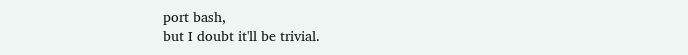port bash,
but I doubt it'll be trivial.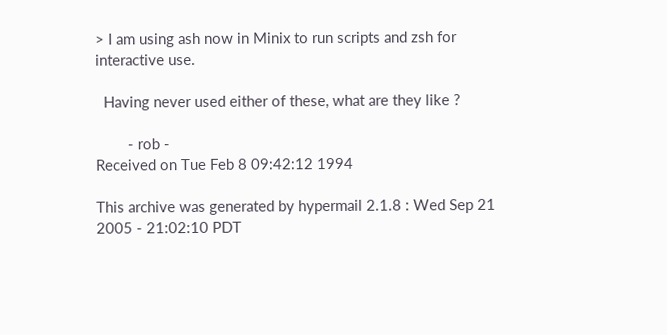> I am using ash now in Minix to run scripts and zsh for interactive use.

  Having never used either of these, what are they like ?

        - rob -
Received on Tue Feb 8 09:42:12 1994

This archive was generated by hypermail 2.1.8 : Wed Sep 21 2005 - 21:02:10 PDT